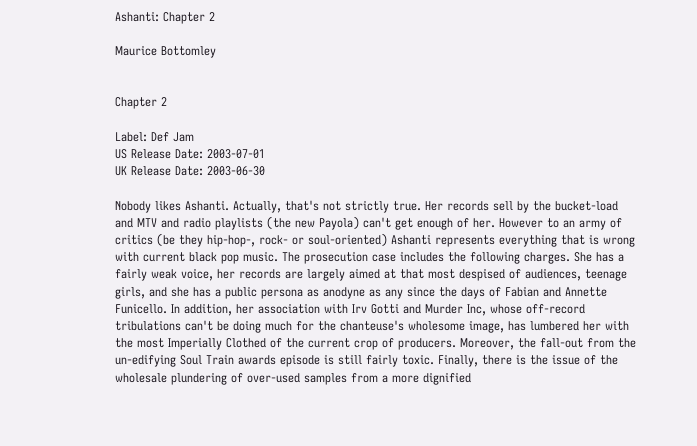Ashanti: Chapter 2

Maurice Bottomley


Chapter 2

Label: Def Jam
US Release Date: 2003-07-01
UK Release Date: 2003-06-30

Nobody likes Ashanti. Actually, that's not strictly true. Her records sell by the bucket-load and MTV and radio playlists (the new Payola) can't get enough of her. However to an army of critics (be they hip-hop-, rock- or soul-oriented) Ashanti represents everything that is wrong with current black pop music. The prosecution case includes the following charges. She has a fairly weak voice, her records are largely aimed at that most despised of audiences, teenage girls, and she has a public persona as anodyne as any since the days of Fabian and Annette Funicello. In addition, her association with Irv Gotti and Murder Inc, whose off-record tribulations can't be doing much for the chanteuse's wholesome image, has lumbered her with the most Imperially Clothed of the current crop of producers. Moreover, the fall-out from the un-edifying Soul Train awards episode is still fairly toxic. Finally, there is the issue of the wholesale plundering of over-used samples from a more dignified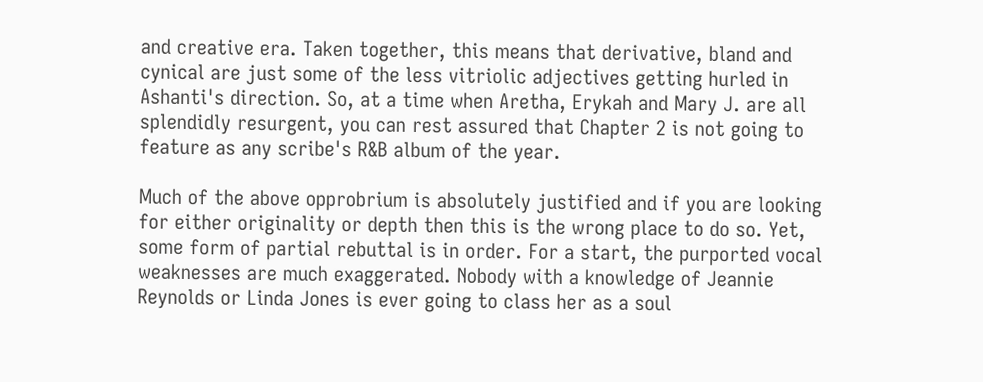and creative era. Taken together, this means that derivative, bland and cynical are just some of the less vitriolic adjectives getting hurled in Ashanti's direction. So, at a time when Aretha, Erykah and Mary J. are all splendidly resurgent, you can rest assured that Chapter 2 is not going to feature as any scribe's R&B album of the year.

Much of the above opprobrium is absolutely justified and if you are looking for either originality or depth then this is the wrong place to do so. Yet, some form of partial rebuttal is in order. For a start, the purported vocal weaknesses are much exaggerated. Nobody with a knowledge of Jeannie Reynolds or Linda Jones is ever going to class her as a soul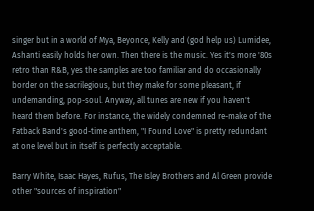singer but in a world of Mya, Beyonce, Kelly and (god help us) Lumidee, Ashanti easily holds her own. Then there is the music. Yes it's more '80s retro than R&B, yes the samples are too familiar and do occasionally border on the sacrilegious, but they make for some pleasant, if undemanding, pop-soul. Anyway, all tunes are new if you haven't heard them before. For instance, the widely condemned re-make of the Fatback Band's good-time anthem, "I Found Love" is pretty redundant at one level but in itself is perfectly acceptable.

Barry White, Isaac Hayes, Rufus, The Isley Brothers and Al Green provide other "sources of inspiration"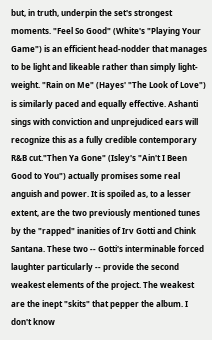but, in truth, underpin the set's strongest moments. "Feel So Good" (White's "Playing Your Game") is an efficient head-nodder that manages to be light and likeable rather than simply light-weight. "Rain on Me" (Hayes' "The Look of Love") is similarly paced and equally effective. Ashanti sings with conviction and unprejudiced ears will recognize this as a fully credible contemporary R&B cut."Then Ya Gone" (Isley's "Ain't I Been Good to You") actually promises some real anguish and power. It is spoiled as, to a lesser extent, are the two previously mentioned tunes by the "rapped" inanities of Irv Gotti and Chink Santana. These two -- Gotti's interminable forced laughter particularly -- provide the second weakest elements of the project. The weakest are the inept "skits" that pepper the album. I don't know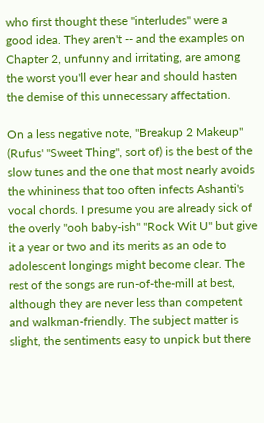who first thought these "interludes" were a good idea. They aren't -- and the examples on Chapter 2, unfunny and irritating, are among the worst you'll ever hear and should hasten the demise of this unnecessary affectation.

On a less negative note, "Breakup 2 Makeup" (Rufus' "Sweet Thing", sort of) is the best of the slow tunes and the one that most nearly avoids the whininess that too often infects Ashanti's vocal chords. I presume you are already sick of the overly "ooh baby-ish" "Rock Wit U" but give it a year or two and its merits as an ode to adolescent longings might become clear. The rest of the songs are run-of-the-mill at best, although they are never less than competent and walkman-friendly. The subject matter is slight, the sentiments easy to unpick but there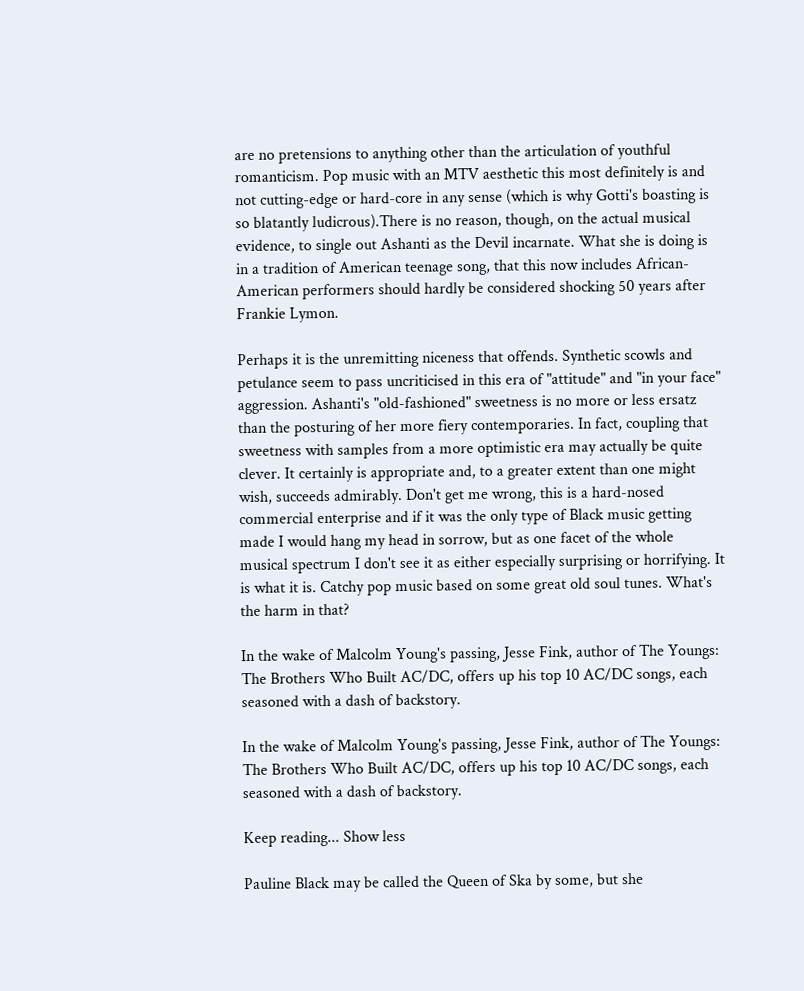are no pretensions to anything other than the articulation of youthful romanticism. Pop music with an MTV aesthetic this most definitely is and not cutting-edge or hard-core in any sense (which is why Gotti's boasting is so blatantly ludicrous).There is no reason, though, on the actual musical evidence, to single out Ashanti as the Devil incarnate. What she is doing is in a tradition of American teenage song, that this now includes African-American performers should hardly be considered shocking 50 years after Frankie Lymon.

Perhaps it is the unremitting niceness that offends. Synthetic scowls and petulance seem to pass uncriticised in this era of "attitude" and "in your face" aggression. Ashanti's "old-fashioned" sweetness is no more or less ersatz than the posturing of her more fiery contemporaries. In fact, coupling that sweetness with samples from a more optimistic era may actually be quite clever. It certainly is appropriate and, to a greater extent than one might wish, succeeds admirably. Don't get me wrong, this is a hard-nosed commercial enterprise and if it was the only type of Black music getting made I would hang my head in sorrow, but as one facet of the whole musical spectrum I don't see it as either especially surprising or horrifying. It is what it is. Catchy pop music based on some great old soul tunes. What's the harm in that?

In the wake of Malcolm Young's passing, Jesse Fink, author of The Youngs: The Brothers Who Built AC/DC, offers up his top 10 AC/DC songs, each seasoned with a dash of backstory.

In the wake of Malcolm Young's passing, Jesse Fink, author of The Youngs: The Brothers Who Built AC/DC, offers up his top 10 AC/DC songs, each seasoned with a dash of backstory.

Keep reading... Show less

Pauline Black may be called the Queen of Ska by some, but she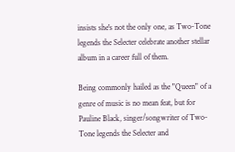insists she's not the only one, as Two-Tone legends the Selecter celebrate another stellar album in a career full of them.

Being commonly hailed as the "Queen" of a genre of music is no mean feat, but for Pauline Black, singer/songwriter of Two-Tone legends the Selecter and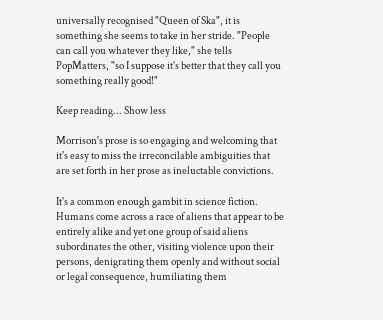universally recognised "Queen of Ska", it is something she seems to take in her stride. "People can call you whatever they like," she tells PopMatters, "so I suppose it's better that they call you something really good!"

Keep reading... Show less

Morrison's prose is so engaging and welcoming that it's easy to miss the irreconcilable ambiguities that are set forth in her prose as ineluctable convictions.

It's a common enough gambit in science fiction. Humans come across a race of aliens that appear to be entirely alike and yet one group of said aliens subordinates the other, visiting violence upon their persons, denigrating them openly and without social or legal consequence, humiliating them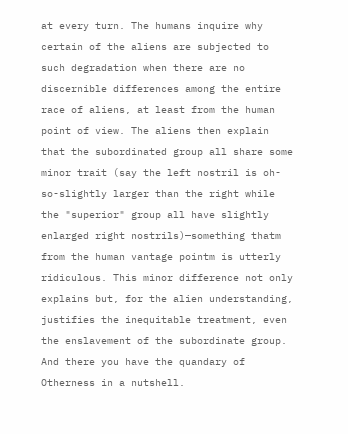at every turn. The humans inquire why certain of the aliens are subjected to such degradation when there are no discernible differences among the entire race of aliens, at least from the human point of view. The aliens then explain that the subordinated group all share some minor trait (say the left nostril is oh-so-slightly larger than the right while the "superior" group all have slightly enlarged right nostrils)—something thatm from the human vantage pointm is utterly ridiculous. This minor difference not only explains but, for the alien understanding, justifies the inequitable treatment, even the enslavement of the subordinate group. And there you have the quandary of Otherness in a nutshell.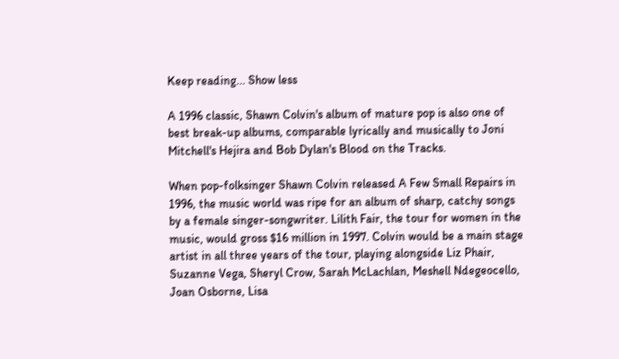Keep reading... Show less

A 1996 classic, Shawn Colvin's album of mature pop is also one of best break-up albums, comparable lyrically and musically to Joni Mitchell's Hejira and Bob Dylan's Blood on the Tracks.

When pop-folksinger Shawn Colvin released A Few Small Repairs in 1996, the music world was ripe for an album of sharp, catchy songs by a female singer-songwriter. Lilith Fair, the tour for women in the music, would gross $16 million in 1997. Colvin would be a main stage artist in all three years of the tour, playing alongside Liz Phair, Suzanne Vega, Sheryl Crow, Sarah McLachlan, Meshell Ndegeocello, Joan Osborne, Lisa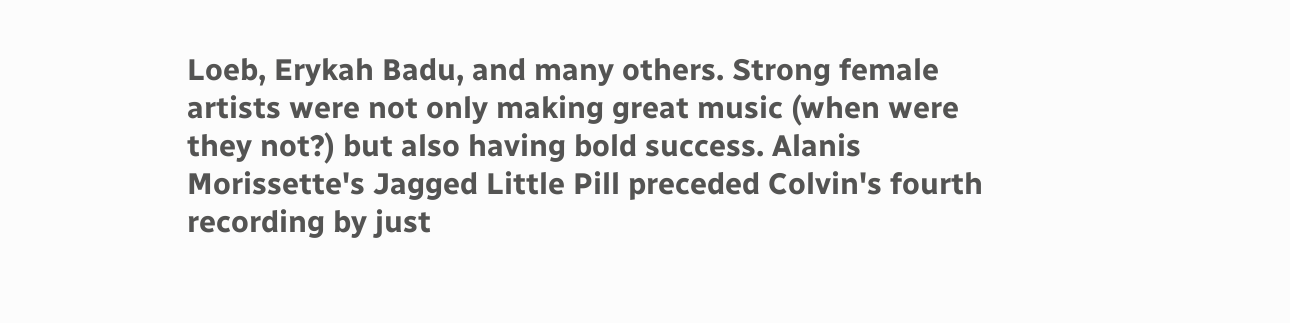Loeb, Erykah Badu, and many others. Strong female artists were not only making great music (when were they not?) but also having bold success. Alanis Morissette's Jagged Little Pill preceded Colvin's fourth recording by just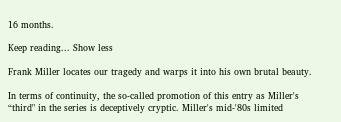16 months.

Keep reading... Show less

Frank Miller locates our tragedy and warps it into his own brutal beauty.

In terms of continuity, the so-called promotion of this entry as Miller's “third" in the series is deceptively cryptic. Miller's mid-'80s limited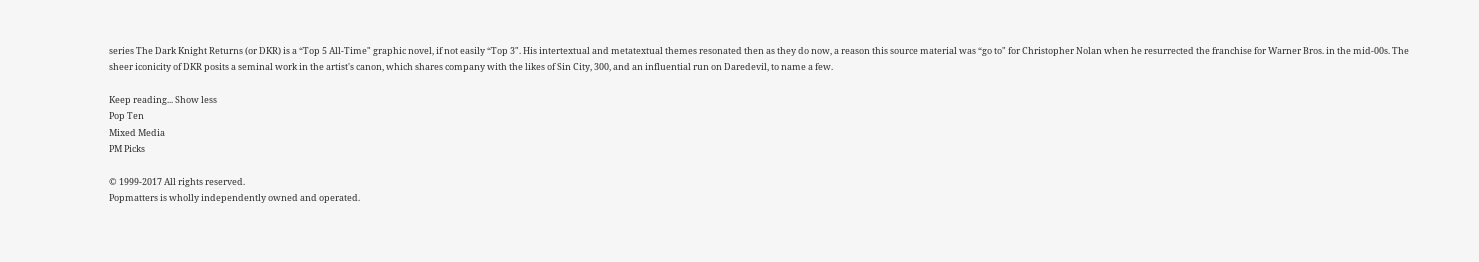series The Dark Knight Returns (or DKR) is a “Top 5 All-Time" graphic novel, if not easily “Top 3". His intertextual and metatextual themes resonated then as they do now, a reason this source material was “go to" for Christopher Nolan when he resurrected the franchise for Warner Bros. in the mid-00s. The sheer iconicity of DKR posits a seminal work in the artist's canon, which shares company with the likes of Sin City, 300, and an influential run on Daredevil, to name a few.

Keep reading... Show less
Pop Ten
Mixed Media
PM Picks

© 1999-2017 All rights reserved.
Popmatters is wholly independently owned and operated.